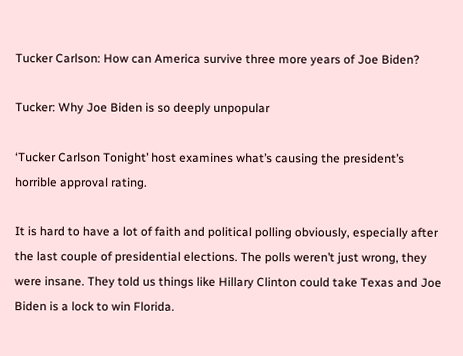Tucker Carlson: How can America survive three more years of Joe Biden?

Tucker: Why Joe Biden is so deeply unpopular

‘Tucker Carlson Tonight’ host examines what’s causing the president’s horrible approval rating.

It is hard to have a lot of faith and political polling obviously, especially after the last couple of presidential elections. The polls weren’t just wrong, they were insane. They told us things like Hillary Clinton could take Texas and Joe Biden is a lock to win Florida.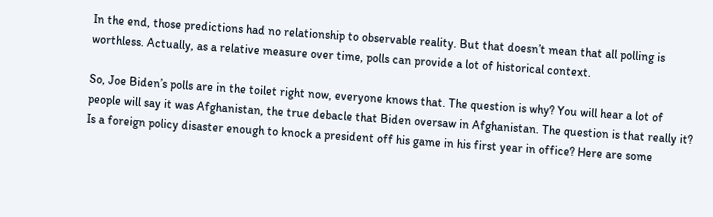In the end, those predictions had no relationship to observable reality. But that doesn’t mean that all polling is worthless. Actually, as a relative measure over time, polls can provide a lot of historical context.

So, Joe Biden’s polls are in the toilet right now, everyone knows that. The question is why? You will hear a lot of people will say it was Afghanistan, the true debacle that Biden oversaw in Afghanistan. The question is that really it? Is a foreign policy disaster enough to knock a president off his game in his first year in office? Here are some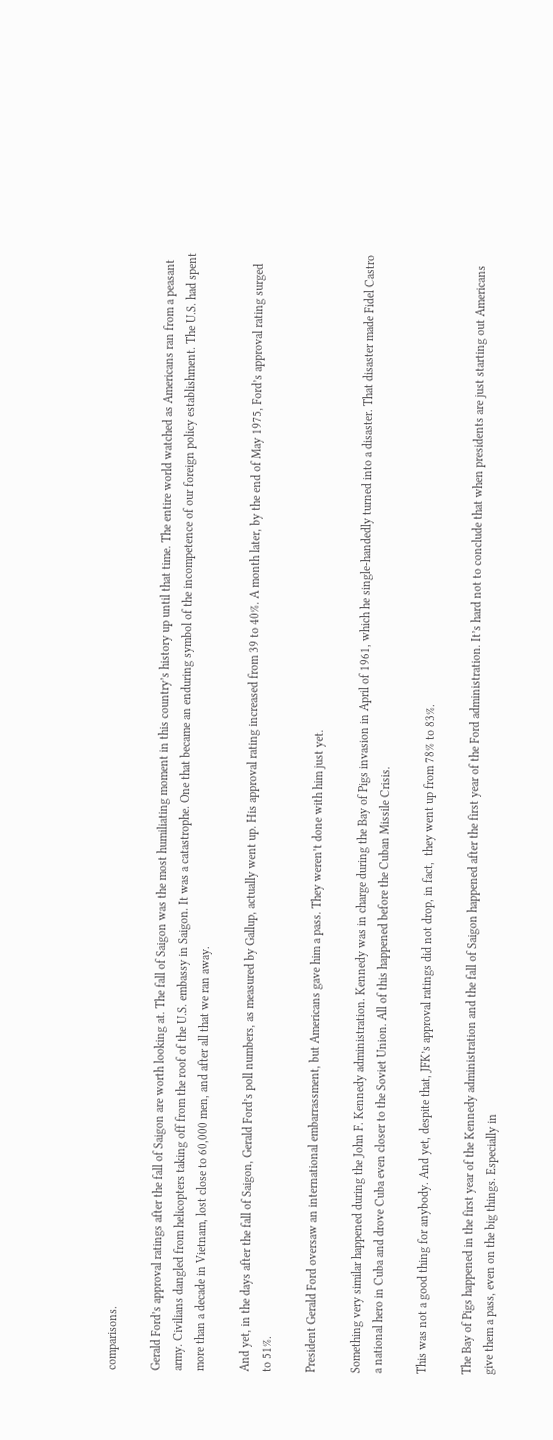comparisons.

Gerald Ford’s approval ratings after the fall of Saigon are worth looking at. The fall of Saigon was the most humiliating moment in this country’s history up until that time. The entire world watched as Americans ran from a peasant army. Civilians dangled from helicopters taking off from the roof of the U.S. embassy in Saigon. It was a catastrophe. One that became an enduring symbol of the incompetence of our foreign policy establishment. The U.S. had spent more than a decade in Vietnam, lost close to 60,000 men, and after all that we ran away.

And yet, in the days after the fall of Saigon, Gerald Ford’s poll numbers, as measured by Gallup, actually went up. His approval rating increased from 39 to 40%. A month later, by the end of May 1975, Ford’s approval rating surged to 51%.

President Gerald Ford oversaw an international embarrassment, but Americans gave him a pass. They weren’t done with him just yet.

Something very similar happened during the John F. Kennedy administration. Kennedy was in charge during the Bay of Pigs invasion in April of 1961, which he single-handedly turned into a disaster. That disaster made Fidel Castro a national hero in Cuba and drove Cuba even closer to the Soviet Union. All of this happened before the Cuban Missile Crisis.

This was not a good thing for anybody. And yet, despite that, JFK’s approval ratings did not drop, in fact,  they went up from 78% to 83%.

The Bay of Pigs happened in the first year of the Kennedy administration and the fall of Saigon happened after the first year of the Ford administration. It’s hard not to conclude that when presidents are just starting out Americans give them a pass, even on the big things. Especially in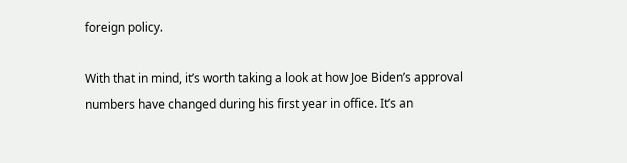foreign policy.

With that in mind, it’s worth taking a look at how Joe Biden’s approval numbers have changed during his first year in office. It’s an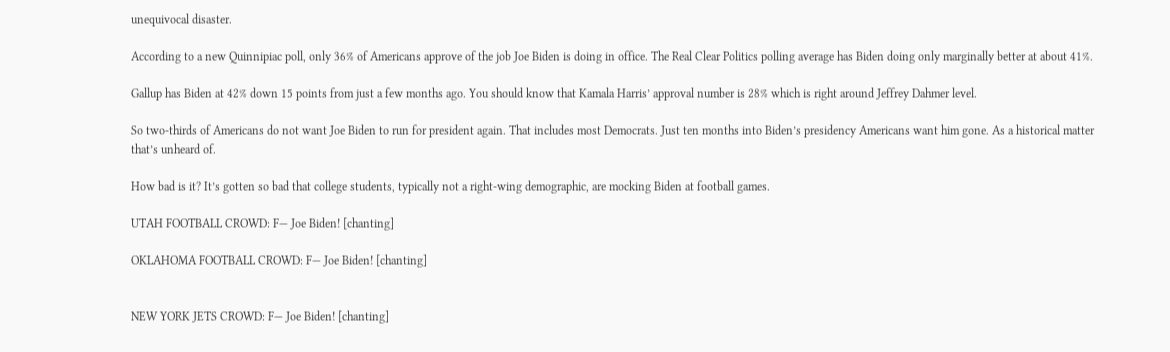unequivocal disaster.

According to a new Quinnipiac poll, only 36% of Americans approve of the job Joe Biden is doing in office. The Real Clear Politics polling average has Biden doing only marginally better at about 41%.

Gallup has Biden at 42% down 15 points from just a few months ago. You should know that Kamala Harris’ approval number is 28% which is right around Jeffrey Dahmer level.

So two-thirds of Americans do not want Joe Biden to run for president again. That includes most Democrats. Just ten months into Biden’s presidency Americans want him gone. As a historical matter that’s unheard of.

How bad is it? It’s gotten so bad that college students, typically not a right-wing demographic, are mocking Biden at football games.

UTAH FOOTBALL CROWD: F— Joe Biden! [chanting]

OKLAHOMA FOOTBALL CROWD: F— Joe Biden! [chanting]


NEW YORK JETS CROWD: F— Joe Biden! [chanting]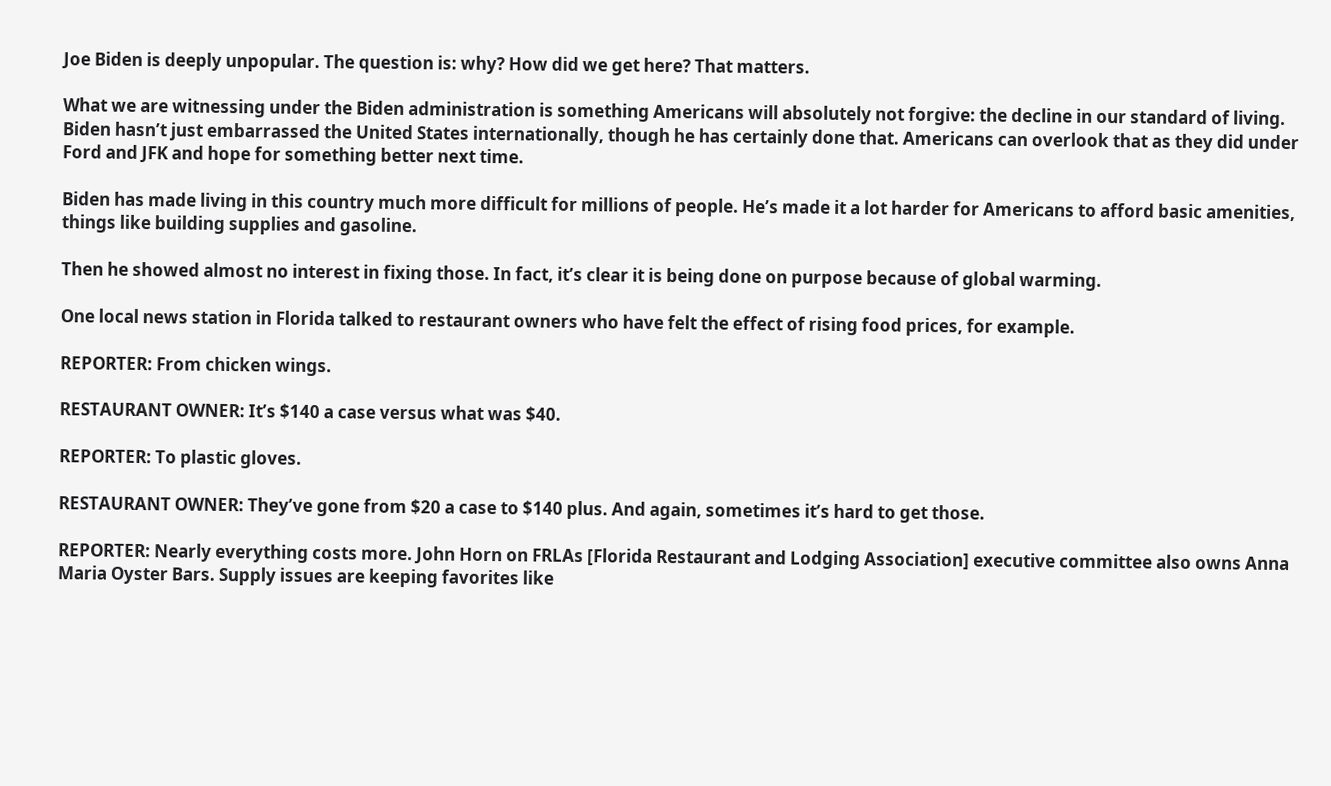Joe Biden is deeply unpopular. The question is: why? How did we get here? That matters.

What we are witnessing under the Biden administration is something Americans will absolutely not forgive: the decline in our standard of living. Biden hasn’t just embarrassed the United States internationally, though he has certainly done that. Americans can overlook that as they did under Ford and JFK and hope for something better next time.

Biden has made living in this country much more difficult for millions of people. He’s made it a lot harder for Americans to afford basic amenities, things like building supplies and gasoline.

Then he showed almost no interest in fixing those. In fact, it’s clear it is being done on purpose because of global warming.

One local news station in Florida talked to restaurant owners who have felt the effect of rising food prices, for example.

REPORTER: From chicken wings.

RESTAURANT OWNER: It’s $140 a case versus what was $40.

REPORTER: To plastic gloves.

RESTAURANT OWNER: They’ve gone from $20 a case to $140 plus. And again, sometimes it’s hard to get those.

REPORTER: Nearly everything costs more. John Horn on FRLAs [Florida Restaurant and Lodging Association] executive committee also owns Anna Maria Oyster Bars. Supply issues are keeping favorites like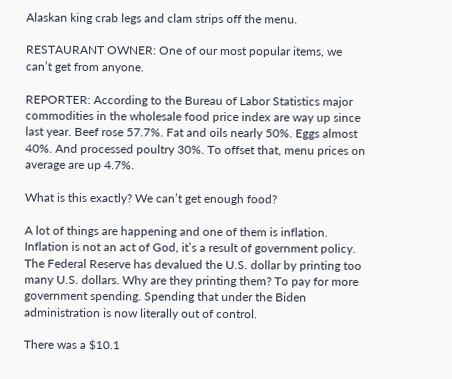Alaskan king crab legs and clam strips off the menu.

RESTAURANT OWNER: One of our most popular items, we can’t get from anyone.

REPORTER: According to the Bureau of Labor Statistics major commodities in the wholesale food price index are way up since last year. Beef rose 57.7%. Fat and oils nearly 50%. Eggs almost 40%. And processed poultry 30%. To offset that, menu prices on average are up 4.7%.

What is this exactly? We can’t get enough food?

A lot of things are happening and one of them is inflation. Inflation is not an act of God, it’s a result of government policy. The Federal Reserve has devalued the U.S. dollar by printing too many U.S. dollars. Why are they printing them? To pay for more government spending. Spending that under the Biden administration is now literally out of control.

There was a $10.1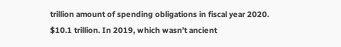trillion amount of spending obligations in fiscal year 2020. $10.1 trillion. In 2019, which wasn’t ancient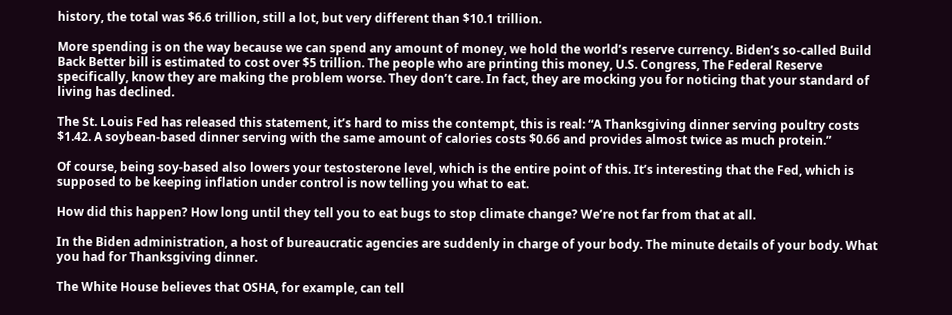history, the total was $6.6 trillion, still a lot, but very different than $10.1 trillion.

More spending is on the way because we can spend any amount of money, we hold the world’s reserve currency. Biden’s so-called Build Back Better bill is estimated to cost over $5 trillion. The people who are printing this money, U.S. Congress, The Federal Reserve specifically, know they are making the problem worse. They don’t care. In fact, they are mocking you for noticing that your standard of living has declined.

The St. Louis Fed has released this statement, it’s hard to miss the contempt, this is real: “A Thanksgiving dinner serving poultry costs $1.42. A soybean-based dinner serving with the same amount of calories costs $0.66 and provides almost twice as much protein.”

Of course, being soy-based also lowers your testosterone level, which is the entire point of this. It’s interesting that the Fed, which is supposed to be keeping inflation under control is now telling you what to eat.

How did this happen? How long until they tell you to eat bugs to stop climate change? We’re not far from that at all.

In the Biden administration, a host of bureaucratic agencies are suddenly in charge of your body. The minute details of your body. What you had for Thanksgiving dinner.

The White House believes that OSHA, for example, can tell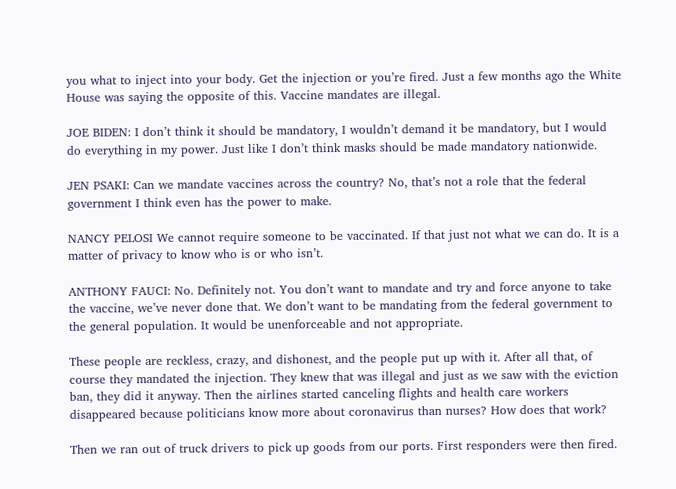you what to inject into your body. Get the injection or you’re fired. Just a few months ago the White House was saying the opposite of this. Vaccine mandates are illegal.

JOE BIDEN: I don’t think it should be mandatory, I wouldn’t demand it be mandatory, but I would do everything in my power. Just like I don’t think masks should be made mandatory nationwide.

JEN PSAKI: Can we mandate vaccines across the country? No, that’s not a role that the federal government I think even has the power to make.

NANCY PELOSI We cannot require someone to be vaccinated. If that just not what we can do. It is a matter of privacy to know who is or who isn’t.

ANTHONY FAUCI: No. Definitely not. You don’t want to mandate and try and force anyone to take the vaccine, we’ve never done that. We don’t want to be mandating from the federal government to the general population. It would be unenforceable and not appropriate.

These people are reckless, crazy, and dishonest, and the people put up with it. After all that, of course they mandated the injection. They knew that was illegal and just as we saw with the eviction ban, they did it anyway. Then the airlines started canceling flights and health care workers disappeared because politicians know more about coronavirus than nurses? How does that work?

Then we ran out of truck drivers to pick up goods from our ports. First responders were then fired.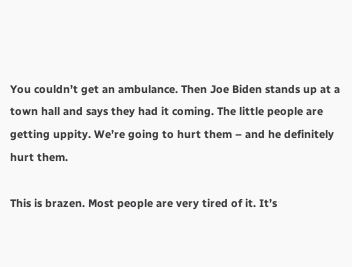You couldn’t get an ambulance. Then Joe Biden stands up at a town hall and says they had it coming. The little people are getting uppity. We’re going to hurt them – and he definitely hurt them.

This is brazen. Most people are very tired of it. It’s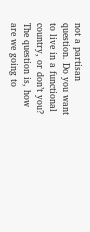not a partisan question. Do you want to live in a functional country, or don’t you? The question is, how are we going to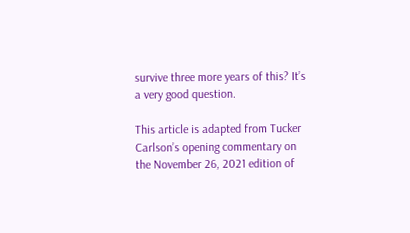survive three more years of this? It’s a very good question.

This article is adapted from Tucker Carlson’s opening commentary on the November 26, 2021 edition of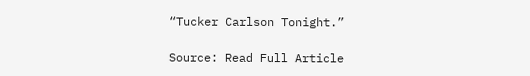“Tucker Carlson Tonight.”

Source: Read Full Article